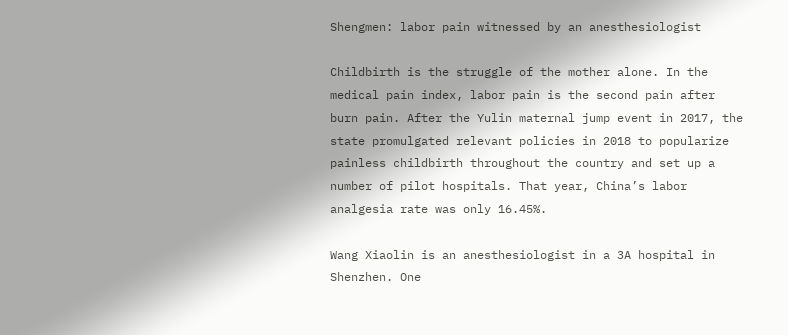Shengmen: labor pain witnessed by an anesthesiologist

Childbirth is the struggle of the mother alone. In the medical pain index, labor pain is the second pain after burn pain. After the Yulin maternal jump event in 2017, the state promulgated relevant policies in 2018 to popularize painless childbirth throughout the country and set up a number of pilot hospitals. That year, China’s labor analgesia rate was only 16.45%.

Wang Xiaolin is an anesthesiologist in a 3A hospital in Shenzhen. One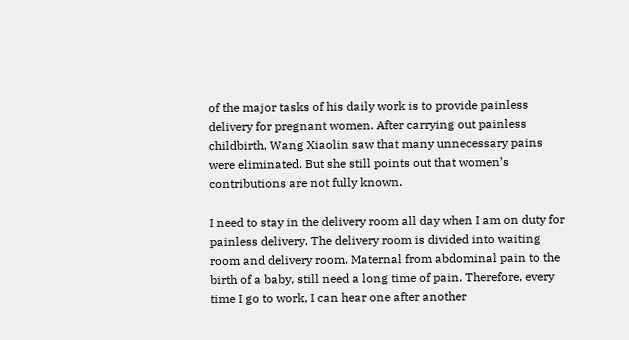of the major tasks of his daily work is to provide painless delivery for pregnant women. After carrying out painless childbirth, Wang Xiaolin saw that many unnecessary pains were eliminated. But she still points out that women’s contributions are not fully known.

I need to stay in the delivery room all day when I am on duty for painless delivery. The delivery room is divided into waiting room and delivery room. Maternal from abdominal pain to the birth of a baby, still need a long time of pain. Therefore, every time I go to work, I can hear one after another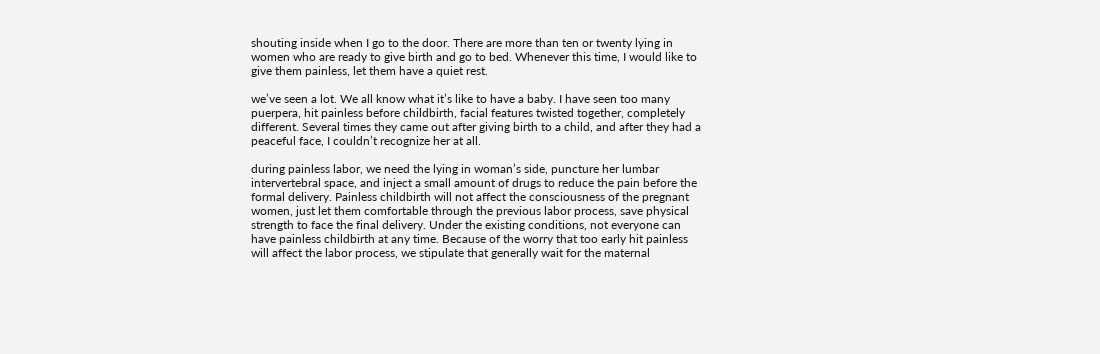shouting inside when I go to the door. There are more than ten or twenty lying in women who are ready to give birth and go to bed. Whenever this time, I would like to give them painless, let them have a quiet rest.

we’ve seen a lot. We all know what it’s like to have a baby. I have seen too many puerpera, hit painless before childbirth, facial features twisted together, completely different. Several times they came out after giving birth to a child, and after they had a peaceful face, I couldn’t recognize her at all.

during painless labor, we need the lying in woman’s side, puncture her lumbar intervertebral space, and inject a small amount of drugs to reduce the pain before the formal delivery. Painless childbirth will not affect the consciousness of the pregnant women, just let them comfortable through the previous labor process, save physical strength to face the final delivery. Under the existing conditions, not everyone can have painless childbirth at any time. Because of the worry that too early hit painless will affect the labor process, we stipulate that generally wait for the maternal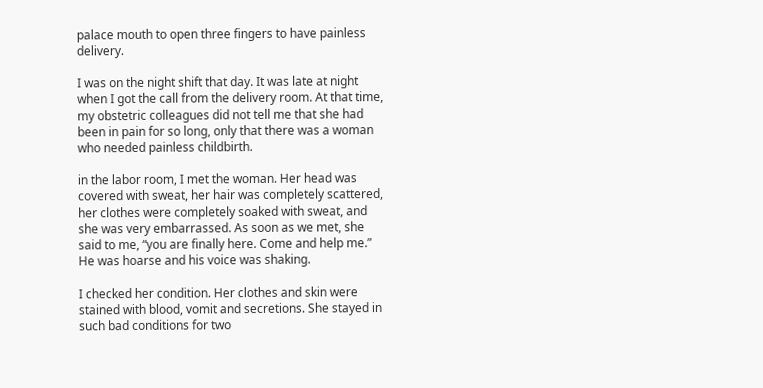palace mouth to open three fingers to have painless delivery.

I was on the night shift that day. It was late at night when I got the call from the delivery room. At that time, my obstetric colleagues did not tell me that she had been in pain for so long, only that there was a woman who needed painless childbirth.

in the labor room, I met the woman. Her head was covered with sweat, her hair was completely scattered, her clothes were completely soaked with sweat, and she was very embarrassed. As soon as we met, she said to me, “you are finally here. Come and help me.” He was hoarse and his voice was shaking.

I checked her condition. Her clothes and skin were stained with blood, vomit and secretions. She stayed in such bad conditions for two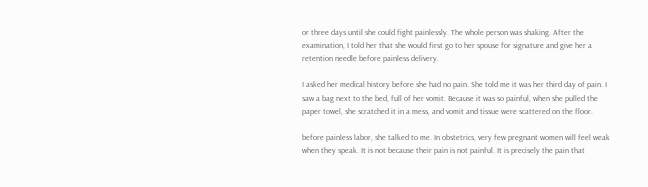or three days until she could fight painlessly. The whole person was shaking. After the examination, I told her that she would first go to her spouse for signature and give her a retention needle before painless delivery.

I asked her medical history before she had no pain. She told me it was her third day of pain. I saw a bag next to the bed, full of her vomit. Because it was so painful, when she pulled the paper towel, she scratched it in a mess, and vomit and tissue were scattered on the floor.

before painless labor, she talked to me. In obstetrics, very few pregnant women will feel weak when they speak. It is not because their pain is not painful. It is precisely the pain that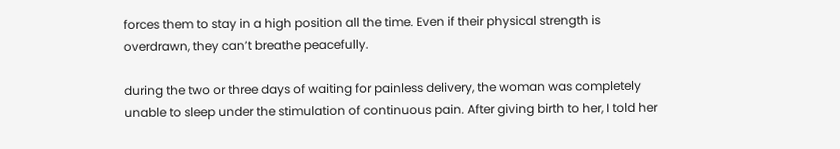forces them to stay in a high position all the time. Even if their physical strength is overdrawn, they can’t breathe peacefully.

during the two or three days of waiting for painless delivery, the woman was completely unable to sleep under the stimulation of continuous pain. After giving birth to her, I told her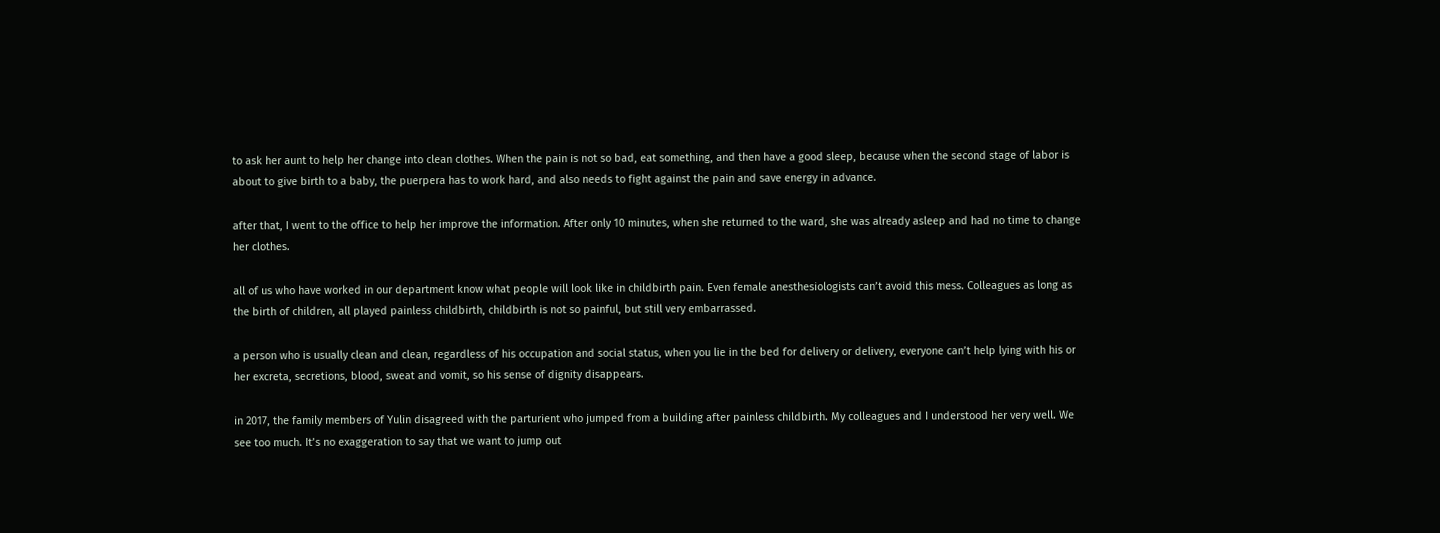to ask her aunt to help her change into clean clothes. When the pain is not so bad, eat something, and then have a good sleep, because when the second stage of labor is about to give birth to a baby, the puerpera has to work hard, and also needs to fight against the pain and save energy in advance.

after that, I went to the office to help her improve the information. After only 10 minutes, when she returned to the ward, she was already asleep and had no time to change her clothes.

all of us who have worked in our department know what people will look like in childbirth pain. Even female anesthesiologists can’t avoid this mess. Colleagues as long as the birth of children, all played painless childbirth, childbirth is not so painful, but still very embarrassed.

a person who is usually clean and clean, regardless of his occupation and social status, when you lie in the bed for delivery or delivery, everyone can’t help lying with his or her excreta, secretions, blood, sweat and vomit, so his sense of dignity disappears.

in 2017, the family members of Yulin disagreed with the parturient who jumped from a building after painless childbirth. My colleagues and I understood her very well. We see too much. It’s no exaggeration to say that we want to jump out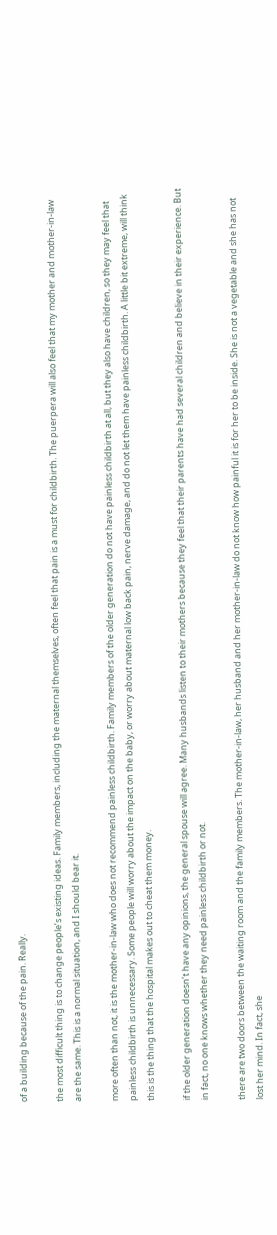of a building because of the pain. Really.

the most difficult thing is to change people’s existing ideas. Family members, including the maternal themselves, often feel that pain is a must for childbirth. The puerpera will also feel that my mother and mother-in-law are the same. This is a normal situation, and I should bear it.

more often than not, it is the mother-in-law who does not recommend painless childbirth. Family members of the older generation do not have painless childbirth at all, but they also have children, so they may feel that painless childbirth is unnecessary. Some people will worry about the impact on the baby, or worry about maternal low back pain, nerve damage, and do not let them have painless childbirth. A little bit extreme, will think this is the thing that the hospital makes out to cheat them money.

if the older generation doesn’t have any opinions, the general spouse will agree. Many husbands listen to their mothers because they feel that their parents have had several children and believe in their experience. But in fact, no one knows whether they need painless childbirth or not.

there are two doors between the waiting room and the family members. The mother-in-law, her husband and her mother-in-law do not know how painful it is for her to be inside. She is not a vegetable and she has not lost her mind. In fact, she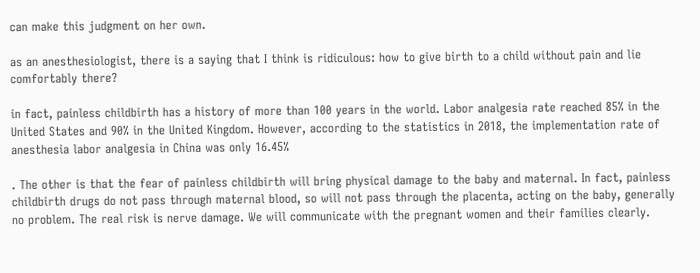can make this judgment on her own.

as an anesthesiologist, there is a saying that I think is ridiculous: how to give birth to a child without pain and lie comfortably there?

in fact, painless childbirth has a history of more than 100 years in the world. Labor analgesia rate reached 85% in the United States and 90% in the United Kingdom. However, according to the statistics in 2018, the implementation rate of anesthesia labor analgesia in China was only 16.45%

. The other is that the fear of painless childbirth will bring physical damage to the baby and maternal. In fact, painless childbirth drugs do not pass through maternal blood, so will not pass through the placenta, acting on the baby, generally no problem. The real risk is nerve damage. We will communicate with the pregnant women and their families clearly.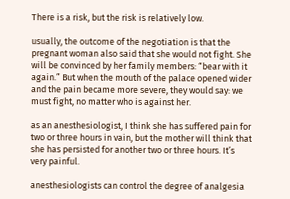There is a risk, but the risk is relatively low.

usually, the outcome of the negotiation is that the pregnant woman also said that she would not fight. She will be convinced by her family members: “bear with it again.” But when the mouth of the palace opened wider and the pain became more severe, they would say: we must fight, no matter who is against her.

as an anesthesiologist, I think she has suffered pain for two or three hours in vain, but the mother will think that she has persisted for another two or three hours. It’s very painful.

anesthesiologists can control the degree of analgesia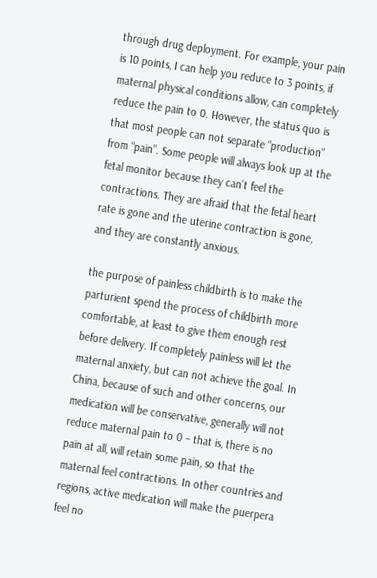through drug deployment. For example, your pain is 10 points, I can help you reduce to 3 points, if maternal physical conditions allow, can completely reduce the pain to 0. However, the status quo is that most people can not separate “production” from “pain”. Some people will always look up at the fetal monitor because they can’t feel the contractions. They are afraid that the fetal heart rate is gone and the uterine contraction is gone, and they are constantly anxious.

the purpose of painless childbirth is to make the parturient spend the process of childbirth more comfortable, at least to give them enough rest before delivery. If completely painless will let the maternal anxiety, but can not achieve the goal. In China, because of such and other concerns, our medication will be conservative, generally will not reduce maternal pain to 0 – that is, there is no pain at all, will retain some pain, so that the maternal feel contractions. In other countries and regions, active medication will make the puerpera feel no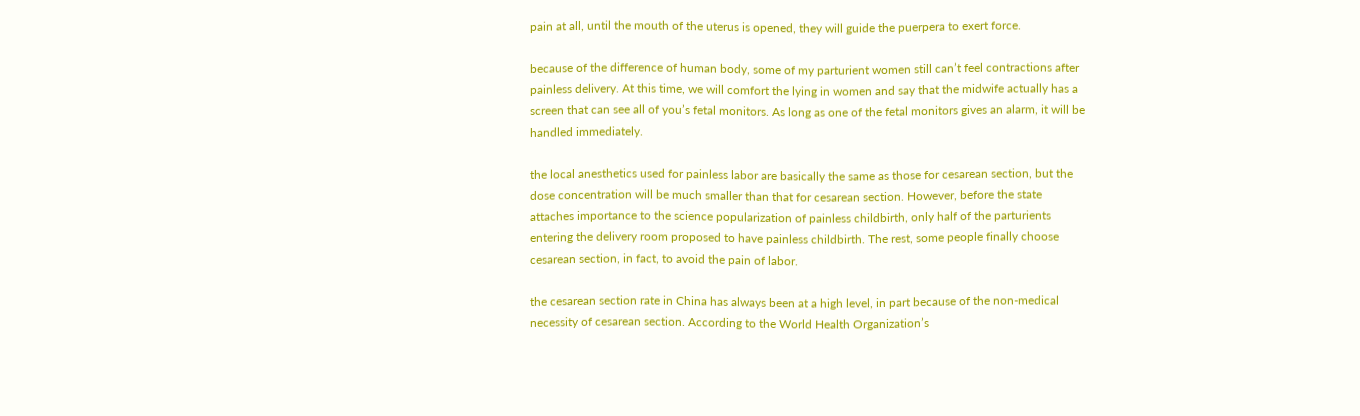pain at all, until the mouth of the uterus is opened, they will guide the puerpera to exert force.

because of the difference of human body, some of my parturient women still can’t feel contractions after painless delivery. At this time, we will comfort the lying in women and say that the midwife actually has a screen that can see all of you’s fetal monitors. As long as one of the fetal monitors gives an alarm, it will be handled immediately.

the local anesthetics used for painless labor are basically the same as those for cesarean section, but the dose concentration will be much smaller than that for cesarean section. However, before the state attaches importance to the science popularization of painless childbirth, only half of the parturients entering the delivery room proposed to have painless childbirth. The rest, some people finally choose cesarean section, in fact, to avoid the pain of labor.

the cesarean section rate in China has always been at a high level, in part because of the non-medical necessity of cesarean section. According to the World Health Organization’s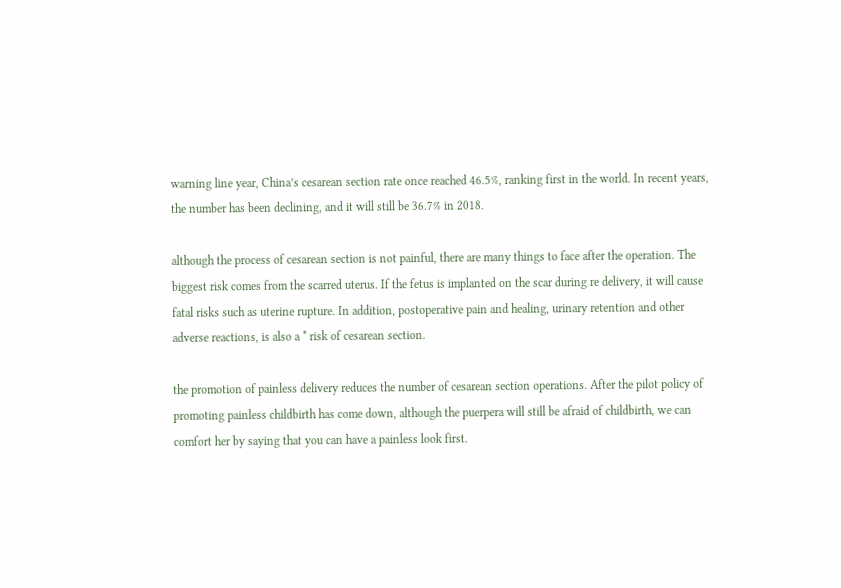warning line year, China’s cesarean section rate once reached 46.5%, ranking first in the world. In recent years, the number has been declining, and it will still be 36.7% in 2018.

although the process of cesarean section is not painful, there are many things to face after the operation. The biggest risk comes from the scarred uterus. If the fetus is implanted on the scar during re delivery, it will cause fatal risks such as uterine rupture. In addition, postoperative pain and healing, urinary retention and other adverse reactions, is also a * risk of cesarean section.

the promotion of painless delivery reduces the number of cesarean section operations. After the pilot policy of promoting painless childbirth has come down, although the puerpera will still be afraid of childbirth, we can comfort her by saying that you can have a painless look first.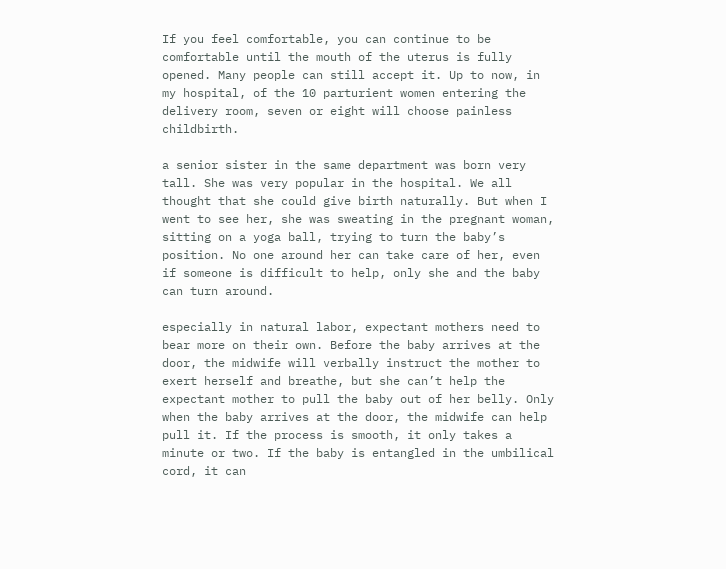If you feel comfortable, you can continue to be comfortable until the mouth of the uterus is fully opened. Many people can still accept it. Up to now, in my hospital, of the 10 parturient women entering the delivery room, seven or eight will choose painless childbirth.

a senior sister in the same department was born very tall. She was very popular in the hospital. We all thought that she could give birth naturally. But when I went to see her, she was sweating in the pregnant woman, sitting on a yoga ball, trying to turn the baby’s position. No one around her can take care of her, even if someone is difficult to help, only she and the baby can turn around.

especially in natural labor, expectant mothers need to bear more on their own. Before the baby arrives at the door, the midwife will verbally instruct the mother to exert herself and breathe, but she can’t help the expectant mother to pull the baby out of her belly. Only when the baby arrives at the door, the midwife can help pull it. If the process is smooth, it only takes a minute or two. If the baby is entangled in the umbilical cord, it can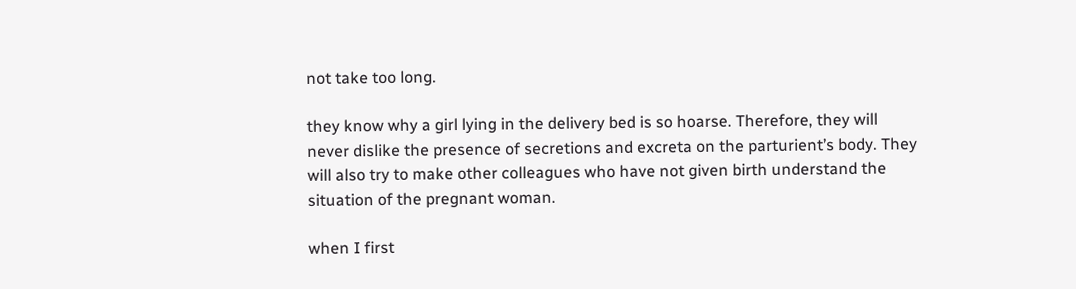not take too long.

they know why a girl lying in the delivery bed is so hoarse. Therefore, they will never dislike the presence of secretions and excreta on the parturient’s body. They will also try to make other colleagues who have not given birth understand the situation of the pregnant woman.

when I first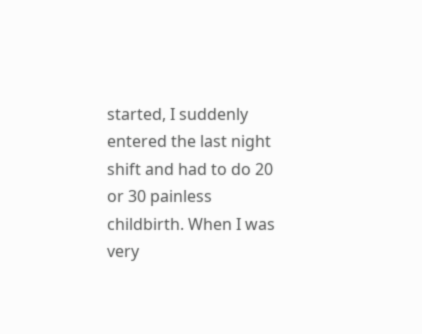started, I suddenly entered the last night shift and had to do 20 or 30 painless childbirth. When I was very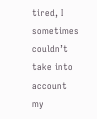tired, I sometimes couldn’t take into account my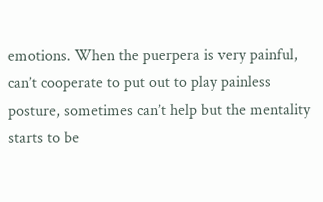emotions. When the puerpera is very painful, can’t cooperate to put out to play painless posture, sometimes can’t help but the mentality starts to be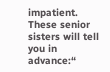impatient. These senior sisters will tell you in advance:“